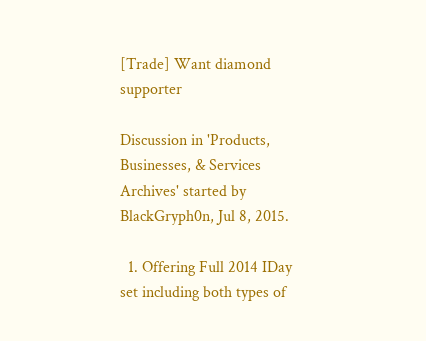[Trade] Want diamond supporter

Discussion in 'Products, Businesses, & Services Archives' started by BlackGryph0n, Jul 8, 2015.

  1. Offering Full 2014 IDay set including both types of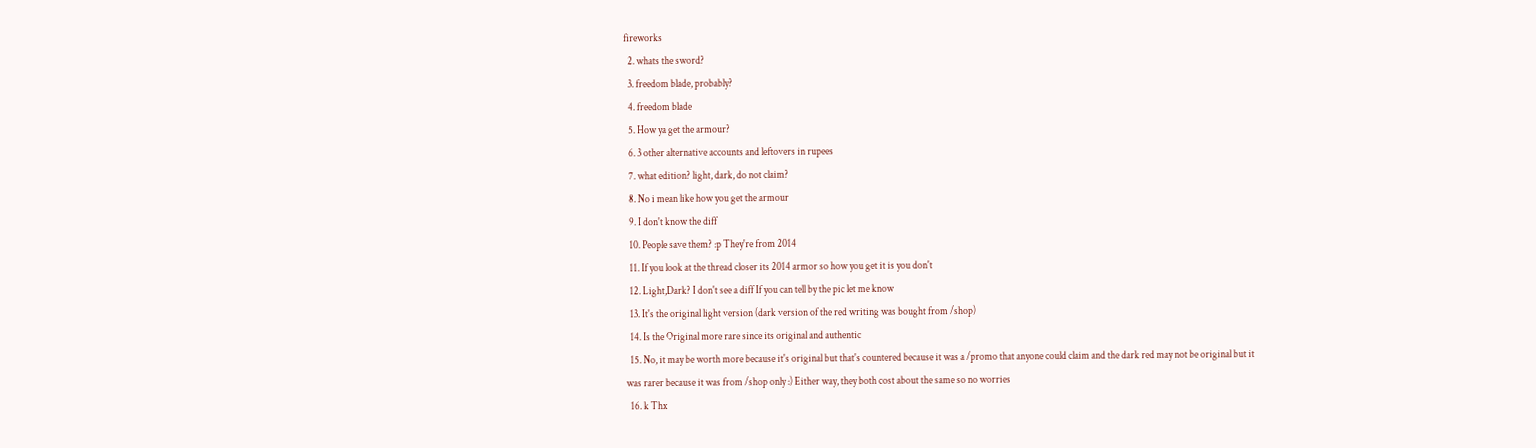fireworks
  2. whats the sword?
  3. freedom blade, probably?
  4. freedom blade
  5. How ya get the armour?
  6. 3 other alternative accounts and leftovers in rupees
  7. what edition? light, dark, do not claim?
  8. No i mean like how you get the armour
  9. I don't know the diff
  10. People save them? :p They're from 2014
  11. If you look at the thread closer its 2014 armor so how you get it is you don't
  12. Light,Dark? I don't see a diff If you can tell by the pic let me know
  13. It's the original light version (dark version of the red writing was bought from /shop)
  14. Is the Original more rare since its original and authentic
  15. No, it may be worth more because it's original but that's countered because it was a /promo that anyone could claim and the dark red may not be original but it was rarer because it was from /shop only :) Either way, they both cost about the same so no worries
  16. k Thx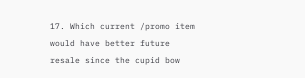17. Which current /promo item would have better future resale since the cupid bow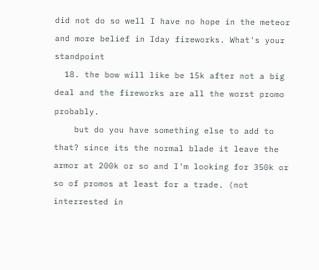did not do so well I have no hope in the meteor and more belief in Iday fireworks. What's your standpoint
  18. the bow will like be 15k after not a big deal and the fireworks are all the worst promo probably.
    but do you have something else to add to that? since its the normal blade it leave the armor at 200k or so and I'm looking for 350k or so of promos at least for a trade. (not interrested in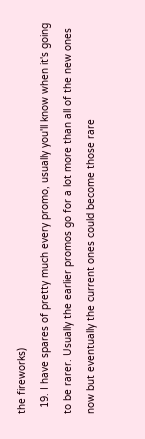the fireworks)
  19. I have spares of pretty much every promo, usually you'll know when it's going to be rarer. Usually the earlier promos go for a lot more than all of the new ones now but eventually the current ones could become those rare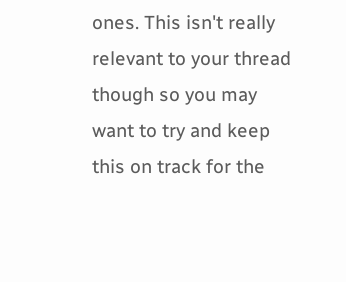ones. This isn't really relevant to your thread though so you may want to try and keep this on track for the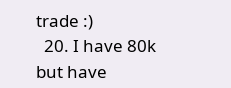trade :)
  20. I have 80k but have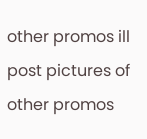other promos ill post pictures of other promos